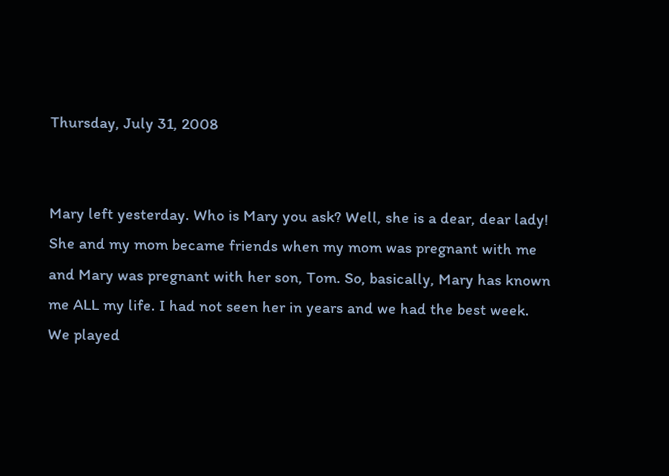Thursday, July 31, 2008


Mary left yesterday. Who is Mary you ask? Well, she is a dear, dear lady! She and my mom became friends when my mom was pregnant with me and Mary was pregnant with her son, Tom. So, basically, Mary has known me ALL my life. I had not seen her in years and we had the best week. We played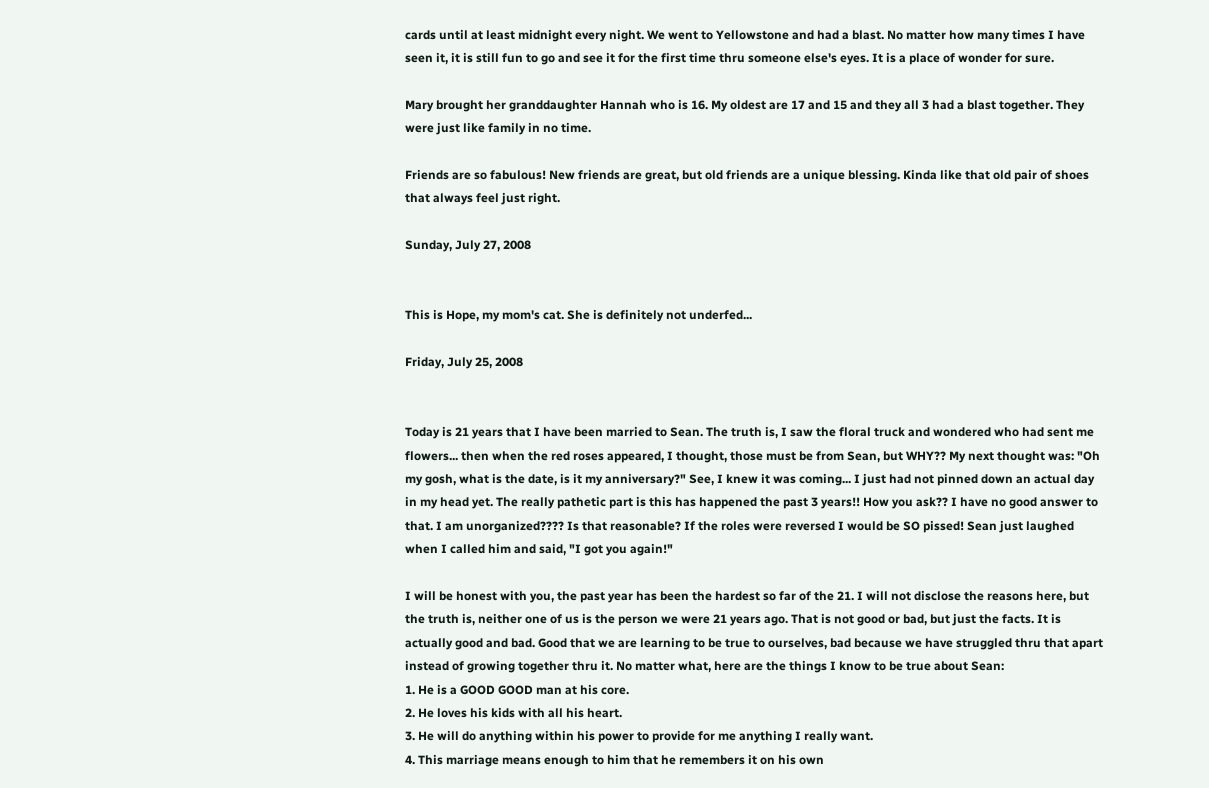cards until at least midnight every night. We went to Yellowstone and had a blast. No matter how many times I have seen it, it is still fun to go and see it for the first time thru someone else's eyes. It is a place of wonder for sure.

Mary brought her granddaughter Hannah who is 16. My oldest are 17 and 15 and they all 3 had a blast together. They were just like family in no time.

Friends are so fabulous! New friends are great, but old friends are a unique blessing. Kinda like that old pair of shoes that always feel just right.

Sunday, July 27, 2008


This is Hope, my mom's cat. She is definitely not underfed...

Friday, July 25, 2008


Today is 21 years that I have been married to Sean. The truth is, I saw the floral truck and wondered who had sent me flowers... then when the red roses appeared, I thought, those must be from Sean, but WHY?? My next thought was: "Oh my gosh, what is the date, is it my anniversary?" See, I knew it was coming... I just had not pinned down an actual day in my head yet. The really pathetic part is this has happened the past 3 years!! How you ask?? I have no good answer to that. I am unorganized???? Is that reasonable? If the roles were reversed I would be SO pissed! Sean just laughed when I called him and said, "I got you again!"

I will be honest with you, the past year has been the hardest so far of the 21. I will not disclose the reasons here, but the truth is, neither one of us is the person we were 21 years ago. That is not good or bad, but just the facts. It is actually good and bad. Good that we are learning to be true to ourselves, bad because we have struggled thru that apart instead of growing together thru it. No matter what, here are the things I know to be true about Sean:
1. He is a GOOD GOOD man at his core.
2. He loves his kids with all his heart.
3. He will do anything within his power to provide for me anything I really want.
4. This marriage means enough to him that he remembers it on his own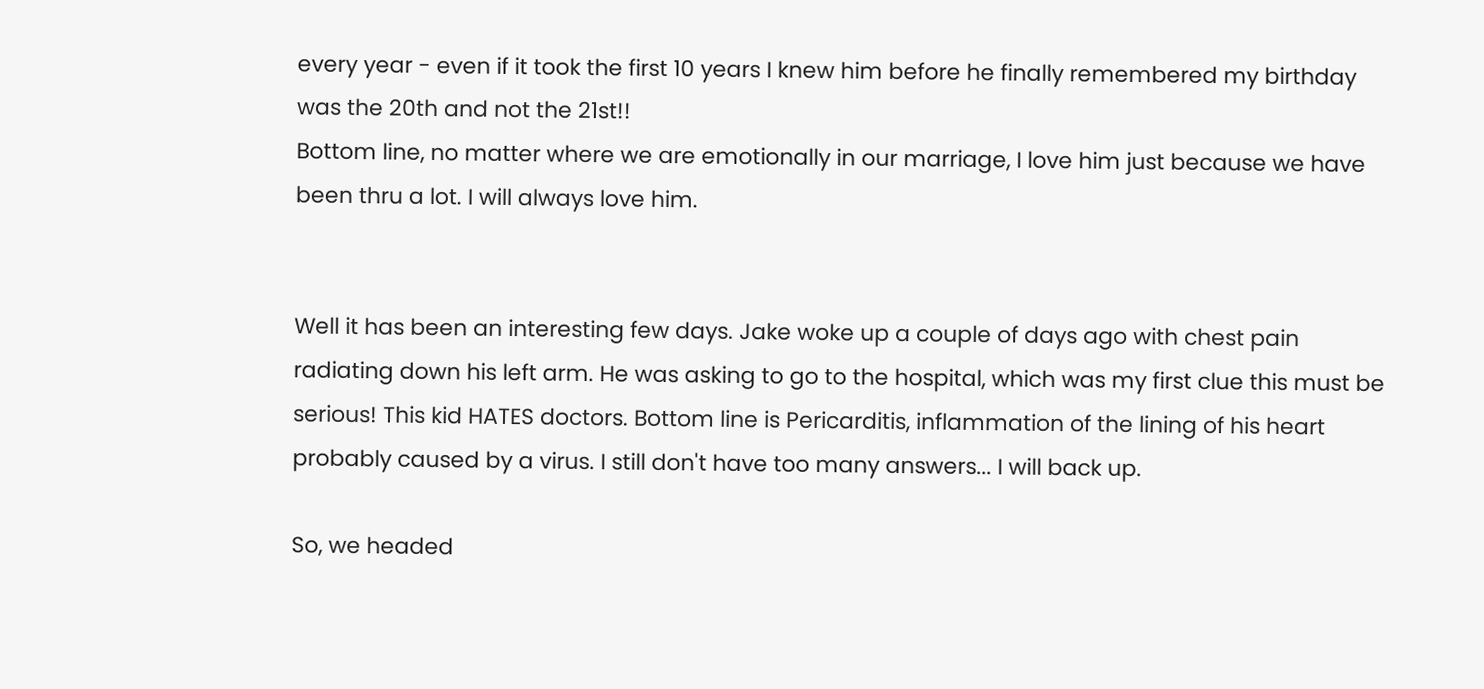every year - even if it took the first 10 years I knew him before he finally remembered my birthday was the 20th and not the 21st!!
Bottom line, no matter where we are emotionally in our marriage, I love him just because we have been thru a lot. I will always love him.


Well it has been an interesting few days. Jake woke up a couple of days ago with chest pain radiating down his left arm. He was asking to go to the hospital, which was my first clue this must be serious! This kid HATES doctors. Bottom line is Pericarditis, inflammation of the lining of his heart probably caused by a virus. I still don't have too many answers... I will back up.

So, we headed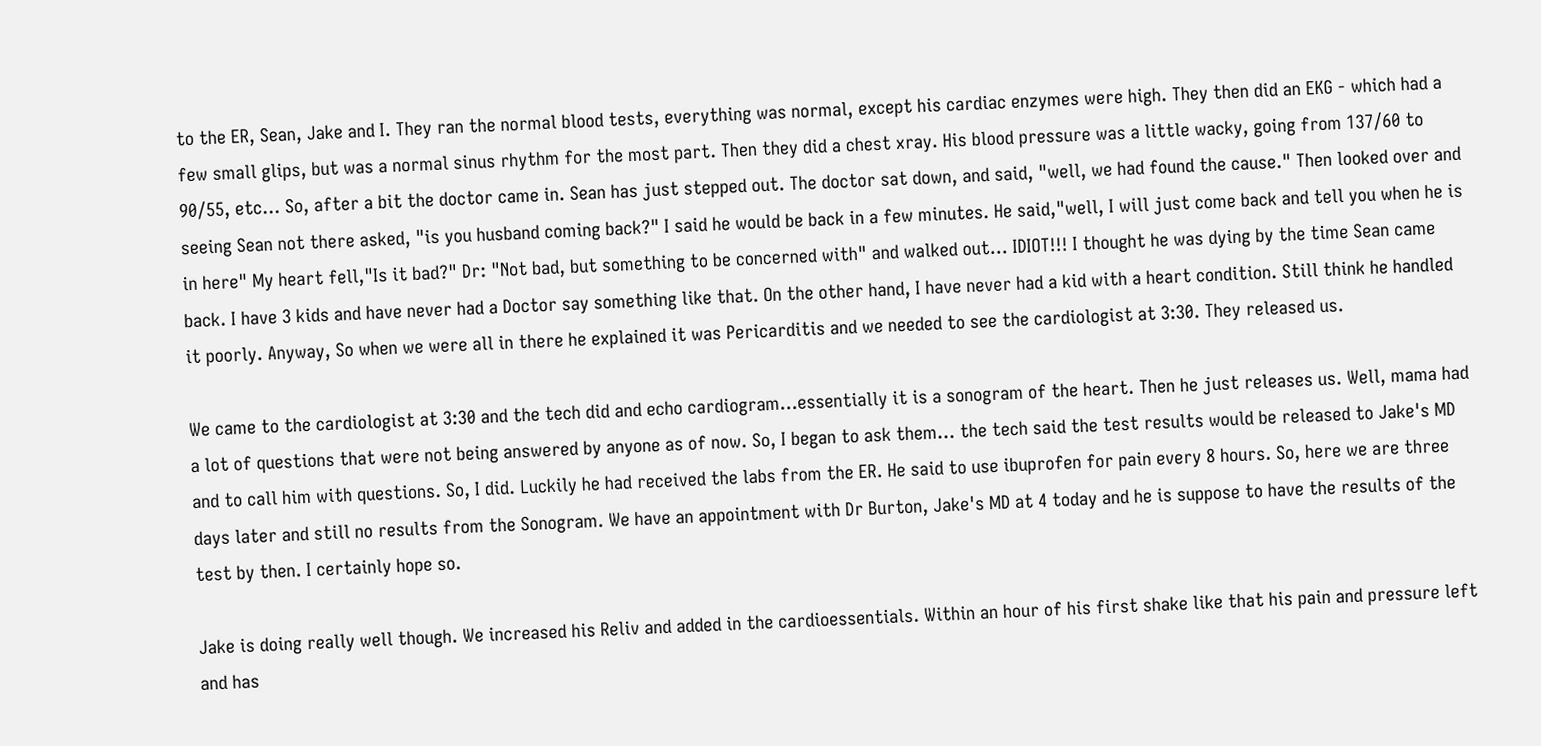to the ER, Sean, Jake and I. They ran the normal blood tests, everything was normal, except his cardiac enzymes were high. They then did an EKG - which had a few small glips, but was a normal sinus rhythm for the most part. Then they did a chest xray. His blood pressure was a little wacky, going from 137/60 to 90/55, etc... So, after a bit the doctor came in. Sean has just stepped out. The doctor sat down, and said, "well, we had found the cause." Then looked over and seeing Sean not there asked, "is you husband coming back?" I said he would be back in a few minutes. He said,"well, I will just come back and tell you when he is in here" My heart fell,"Is it bad?" Dr: "Not bad, but something to be concerned with" and walked out... IDIOT!!! I thought he was dying by the time Sean came back. I have 3 kids and have never had a Doctor say something like that. On the other hand, I have never had a kid with a heart condition. Still think he handled it poorly. Anyway, So when we were all in there he explained it was Pericarditis and we needed to see the cardiologist at 3:30. They released us.

We came to the cardiologist at 3:30 and the tech did and echo cardiogram...essentially it is a sonogram of the heart. Then he just releases us. Well, mama had a lot of questions that were not being answered by anyone as of now. So, I began to ask them... the tech said the test results would be released to Jake's MD and to call him with questions. So, I did. Luckily he had received the labs from the ER. He said to use ibuprofen for pain every 8 hours. So, here we are three days later and still no results from the Sonogram. We have an appointment with Dr Burton, Jake's MD at 4 today and he is suppose to have the results of the test by then. I certainly hope so.

Jake is doing really well though. We increased his Reliv and added in the cardioessentials. Within an hour of his first shake like that his pain and pressure left and has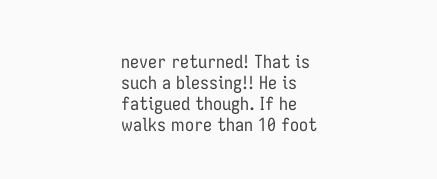never returned! That is such a blessing!! He is fatigued though. If he walks more than 10 foot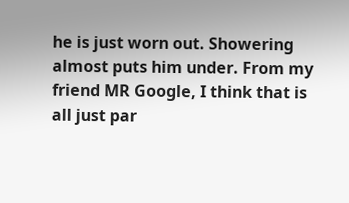he is just worn out. Showering almost puts him under. From my friend MR Google, I think that is all just par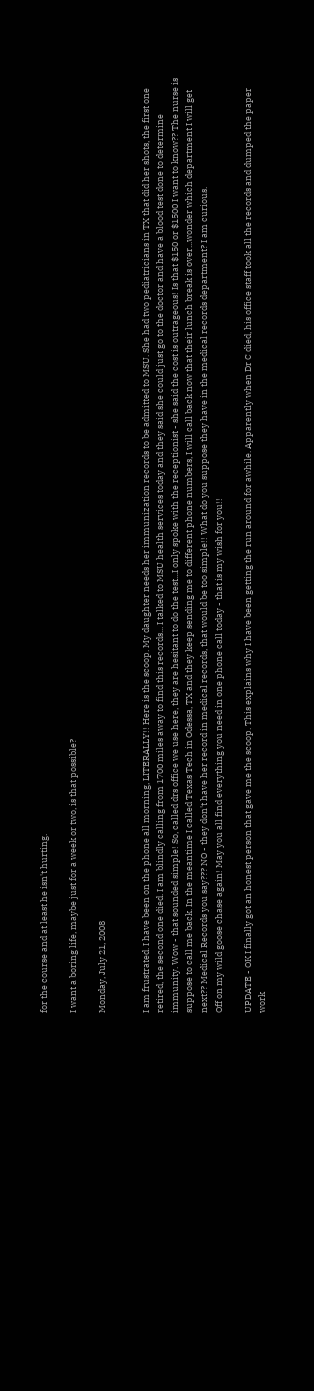for the course and at least he isn't hurting.

I want a boring life, maybe just for a week or two, is that possible?

Monday, July 21, 2008


I am frustrated. I have been on the phone all morning, LITERALLY!! Here is the scoop. My daughter needs her immunization records to be admitted to MSU. She had two pediatricians in TX that did her shots, the first one retired, the second one died. I am blindly calling from 1700 miles away to find this records... I talked to MSU health services today and they said she could just go to the doctor and have a blood test done to determine immunity. Wow - that sounded simple! So, called drs office we use here, they are hesitant to do the test...I only spoke with the receptionist - she said the cost is outrageous! Is that $150 or $1500 I want to know?? The nurse is suppose to call me back. In the meantime I called Texas Tech in Odessa, TX and they keep sending me to different phone numbers, I will call back now that their lunch break is over...wonder which department I will get next?? Medical Records you say??? NO - they don't have her record in medical records, that would be too simple!! What do you suppose they have in the medical records department? I am curious.
Off on my wild goose chase again! May you all find everything you need in one phone call today - that is my wish for you!!

UPDATE - OK I finally got an honest person that gave me the scoop. This explains why I have been getting the run around for awhile. Apparently when Dr C died, his office staff took all the records and dumped the paper work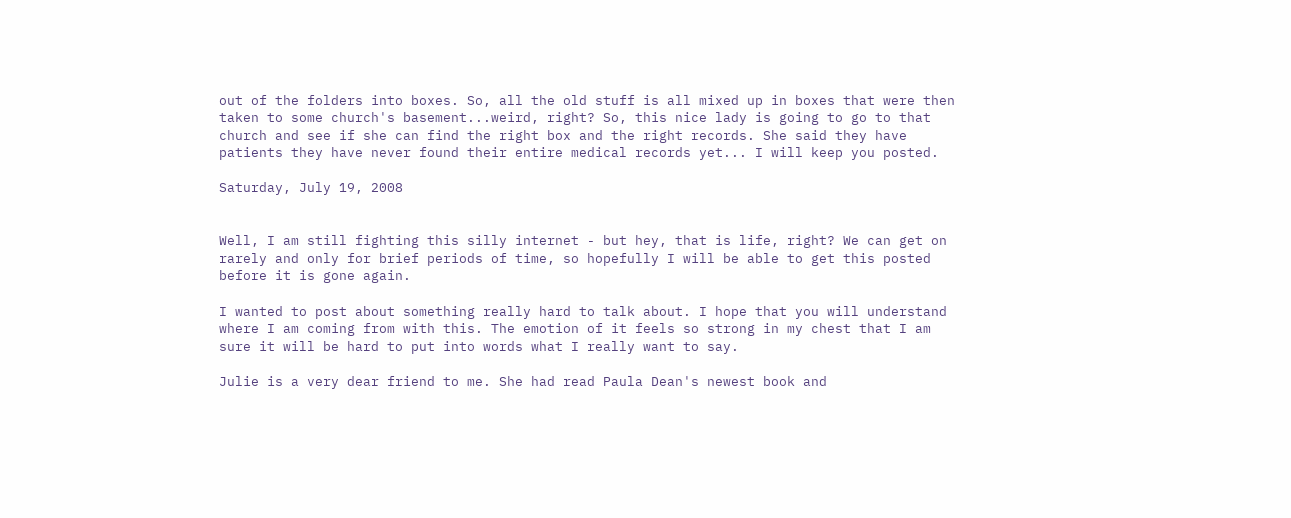out of the folders into boxes. So, all the old stuff is all mixed up in boxes that were then taken to some church's basement...weird, right? So, this nice lady is going to go to that church and see if she can find the right box and the right records. She said they have patients they have never found their entire medical records yet... I will keep you posted.

Saturday, July 19, 2008


Well, I am still fighting this silly internet - but hey, that is life, right? We can get on rarely and only for brief periods of time, so hopefully I will be able to get this posted before it is gone again.

I wanted to post about something really hard to talk about. I hope that you will understand where I am coming from with this. The emotion of it feels so strong in my chest that I am sure it will be hard to put into words what I really want to say.

Julie is a very dear friend to me. She had read Paula Dean's newest book and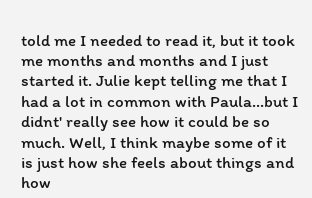told me I needed to read it, but it took me months and months and I just started it. Julie kept telling me that I had a lot in common with Paula...but I didnt' really see how it could be so much. Well, I think maybe some of it is just how she feels about things and how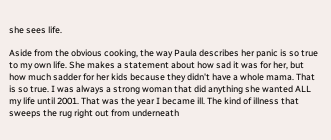she sees life.

Aside from the obvious cooking, the way Paula describes her panic is so true to my own life. She makes a statement about how sad it was for her, but how much sadder for her kids because they didn't have a whole mama. That is so true. I was always a strong woman that did anything she wanted ALL my life until 2001. That was the year I became ill. The kind of illness that sweeps the rug right out from underneath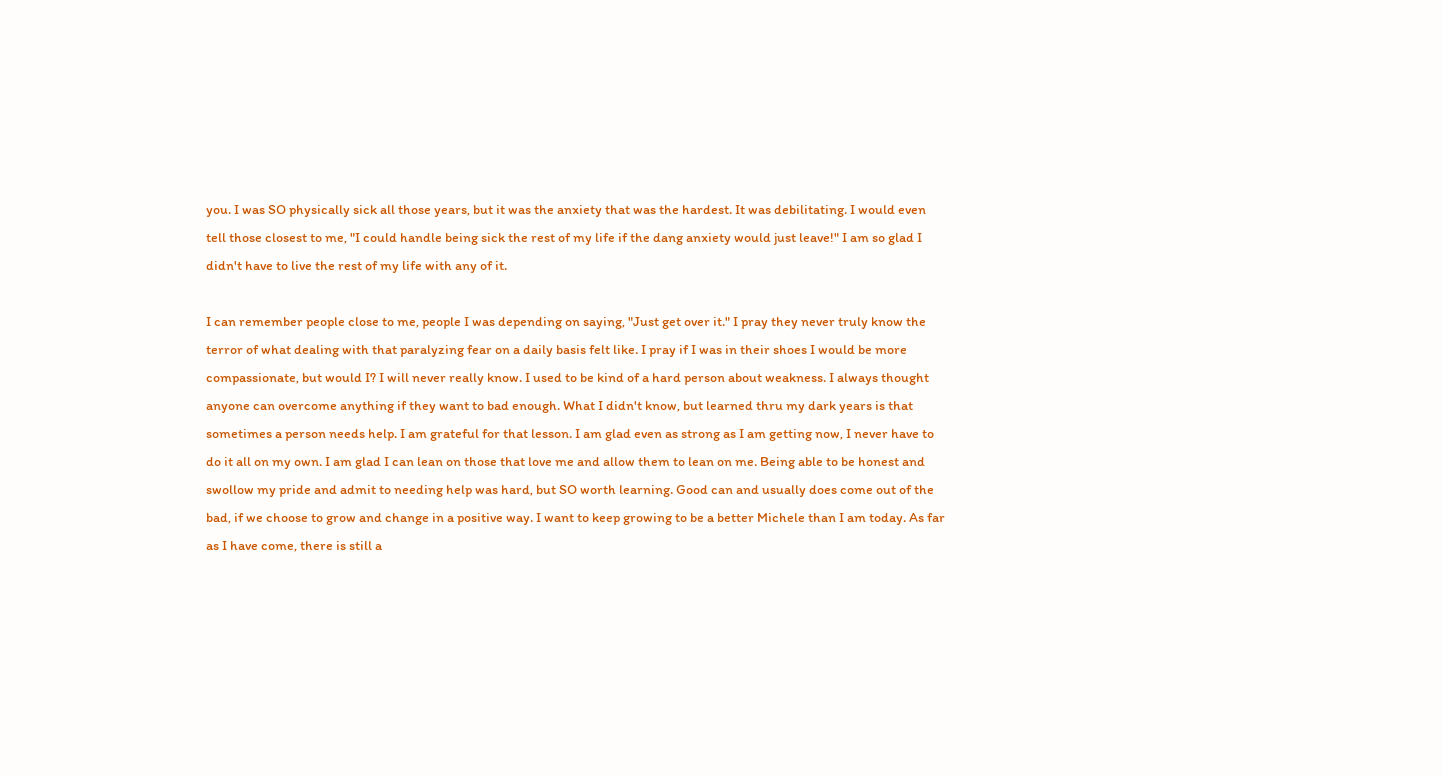you. I was SO physically sick all those years, but it was the anxiety that was the hardest. It was debilitating. I would even tell those closest to me, "I could handle being sick the rest of my life if the dang anxiety would just leave!" I am so glad I didn't have to live the rest of my life with any of it.

I can remember people close to me, people I was depending on saying, "Just get over it." I pray they never truly know the terror of what dealing with that paralyzing fear on a daily basis felt like. I pray if I was in their shoes I would be more compassionate, but would I? I will never really know. I used to be kind of a hard person about weakness. I always thought anyone can overcome anything if they want to bad enough. What I didn't know, but learned thru my dark years is that sometimes a person needs help. I am grateful for that lesson. I am glad even as strong as I am getting now, I never have to do it all on my own. I am glad I can lean on those that love me and allow them to lean on me. Being able to be honest and swollow my pride and admit to needing help was hard, but SO worth learning. Good can and usually does come out of the bad, if we choose to grow and change in a positive way. I want to keep growing to be a better Michele than I am today. As far as I have come, there is still a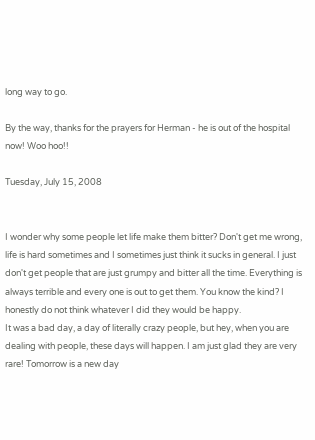long way to go.

By the way, thanks for the prayers for Herman - he is out of the hospital now! Woo hoo!!

Tuesday, July 15, 2008


I wonder why some people let life make them bitter? Don't get me wrong, life is hard sometimes and I sometimes just think it sucks in general. I just don't get people that are just grumpy and bitter all the time. Everything is always terrible and every one is out to get them. You know the kind? I honestly do not think whatever I did they would be happy.
It was a bad day, a day of literally crazy people, but hey, when you are dealing with people, these days will happen. I am just glad they are very rare! Tomorrow is a new day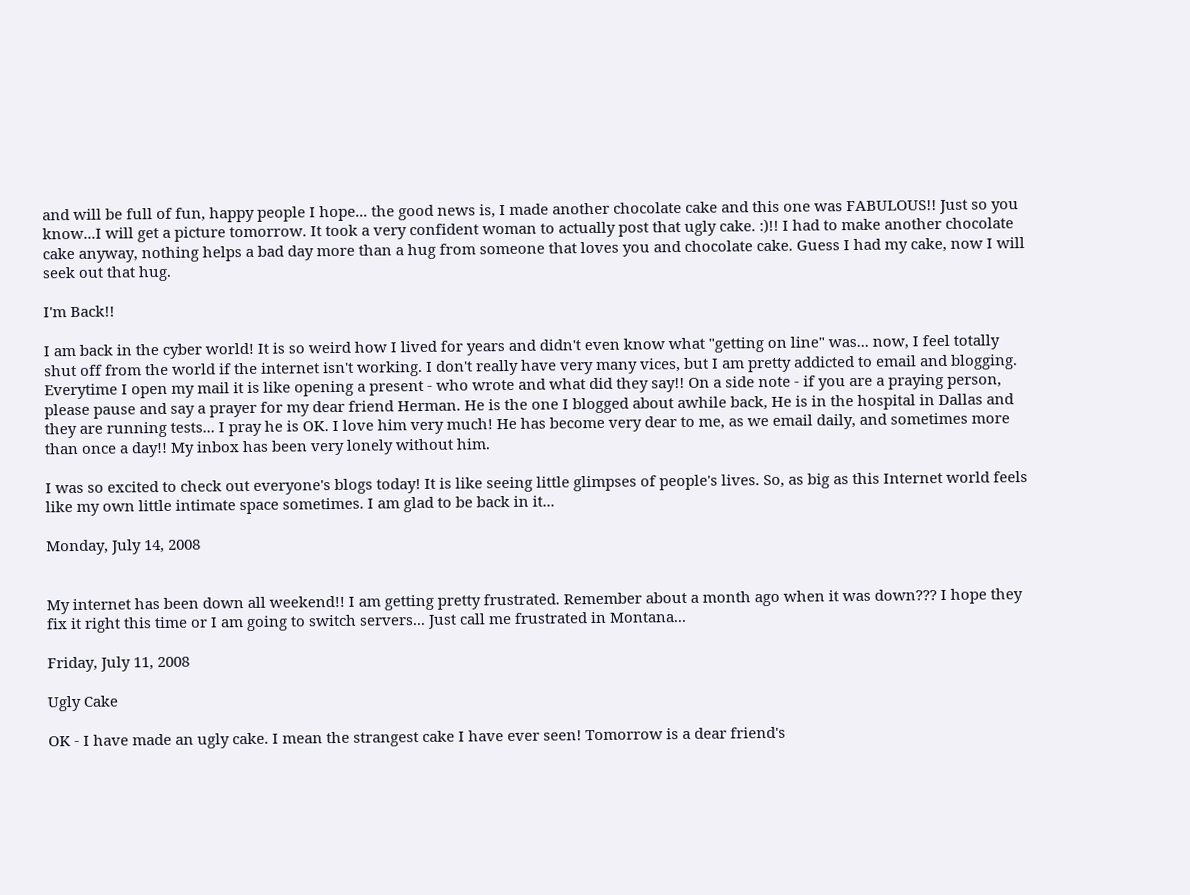and will be full of fun, happy people I hope... the good news is, I made another chocolate cake and this one was FABULOUS!! Just so you know...I will get a picture tomorrow. It took a very confident woman to actually post that ugly cake. :)!! I had to make another chocolate cake anyway, nothing helps a bad day more than a hug from someone that loves you and chocolate cake. Guess I had my cake, now I will seek out that hug.

I'm Back!!

I am back in the cyber world! It is so weird how I lived for years and didn't even know what "getting on line" was... now, I feel totally shut off from the world if the internet isn't working. I don't really have very many vices, but I am pretty addicted to email and blogging. Everytime I open my mail it is like opening a present - who wrote and what did they say!! On a side note - if you are a praying person, please pause and say a prayer for my dear friend Herman. He is the one I blogged about awhile back, He is in the hospital in Dallas and they are running tests... I pray he is OK. I love him very much! He has become very dear to me, as we email daily, and sometimes more than once a day!! My inbox has been very lonely without him.

I was so excited to check out everyone's blogs today! It is like seeing little glimpses of people's lives. So, as big as this Internet world feels like my own little intimate space sometimes. I am glad to be back in it...

Monday, July 14, 2008


My internet has been down all weekend!! I am getting pretty frustrated. Remember about a month ago when it was down??? I hope they fix it right this time or I am going to switch servers... Just call me frustrated in Montana...

Friday, July 11, 2008

Ugly Cake

OK - I have made an ugly cake. I mean the strangest cake I have ever seen! Tomorrow is a dear friend's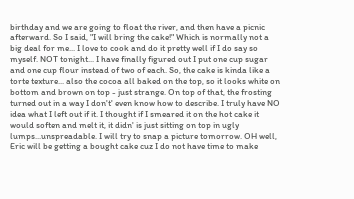birthday and we are going to float the river, and then have a picnic afterward. So I said, "I will bring the cake!" Which is normally not a big deal for me... I love to cook and do it pretty well if I do say so myself. NOT tonight... I have finally figured out I put one cup sugar and one cup flour instead of two of each. So, the cake is kinda like a torte texture... also the cocoa all baked on the top, so it looks white on bottom and brown on top - just strange. On top of that, the frosting turned out in a way I don't' even know how to describe. I truly have NO idea what I left out if it. I thought if I smeared it on the hot cake it would soften and melt it, it didn' is just sitting on top in ugly lumps...unspreadable. I will try to snap a picture tomorrow. OH well, Eric will be getting a bought cake cuz I do not have time to make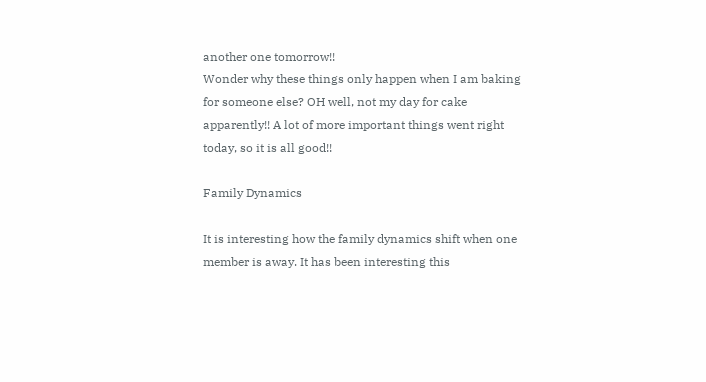another one tomorrow!!
Wonder why these things only happen when I am baking for someone else? OH well, not my day for cake apparently!! A lot of more important things went right today, so it is all good!!

Family Dynamics

It is interesting how the family dynamics shift when one member is away. It has been interesting this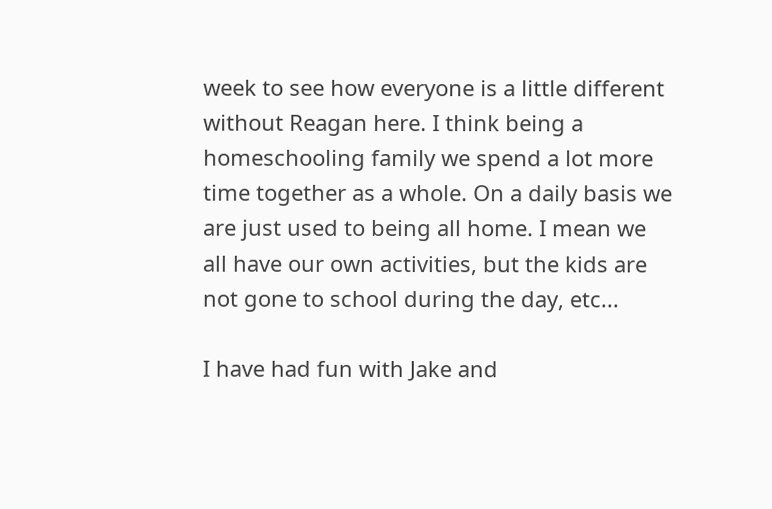week to see how everyone is a little different without Reagan here. I think being a homeschooling family we spend a lot more time together as a whole. On a daily basis we are just used to being all home. I mean we all have our own activities, but the kids are not gone to school during the day, etc...

I have had fun with Jake and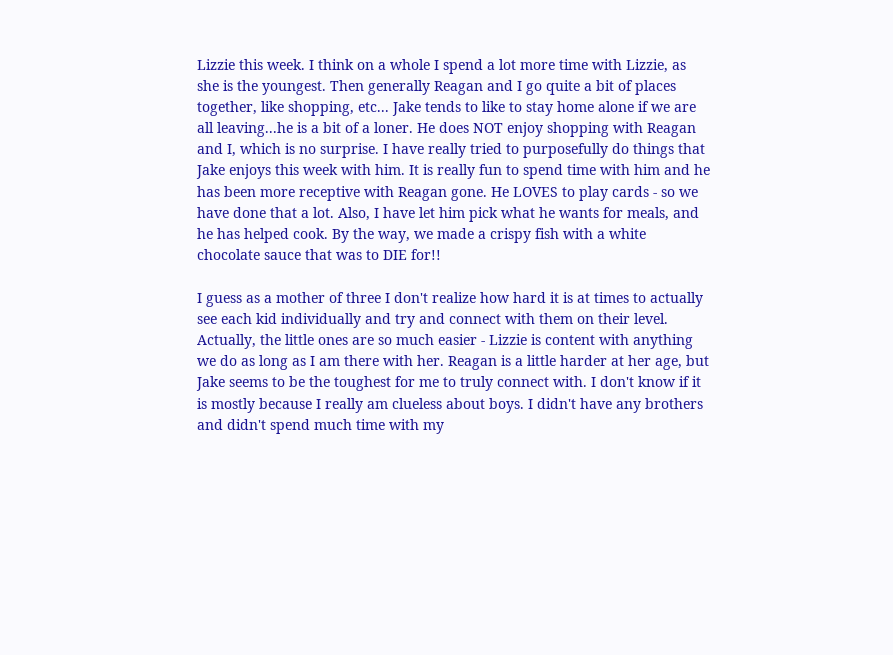Lizzie this week. I think on a whole I spend a lot more time with Lizzie, as she is the youngest. Then generally Reagan and I go quite a bit of places together, like shopping, etc... Jake tends to like to stay home alone if we are all leaving...he is a bit of a loner. He does NOT enjoy shopping with Reagan and I, which is no surprise. I have really tried to purposefully do things that Jake enjoys this week with him. It is really fun to spend time with him and he has been more receptive with Reagan gone. He LOVES to play cards - so we have done that a lot. Also, I have let him pick what he wants for meals, and he has helped cook. By the way, we made a crispy fish with a white chocolate sauce that was to DIE for!!

I guess as a mother of three I don't realize how hard it is at times to actually see each kid individually and try and connect with them on their level. Actually, the little ones are so much easier - Lizzie is content with anything we do as long as I am there with her. Reagan is a little harder at her age, but Jake seems to be the toughest for me to truly connect with. I don't know if it is mostly because I really am clueless about boys. I didn't have any brothers and didn't spend much time with my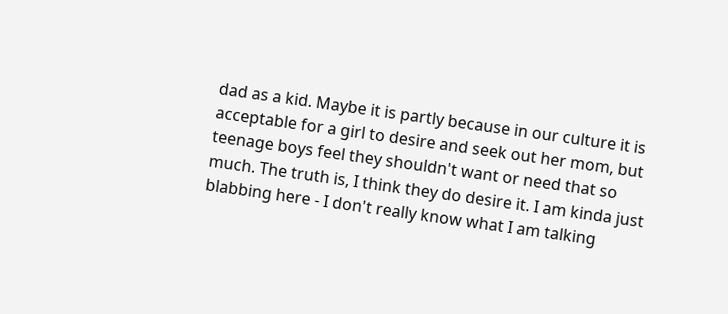dad as a kid. Maybe it is partly because in our culture it is acceptable for a girl to desire and seek out her mom, but teenage boys feel they shouldn't want or need that so much. The truth is, I think they do desire it. I am kinda just blabbing here - I don't really know what I am talking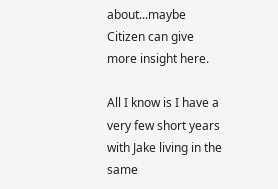about...maybe Citizen can give more insight here.

All I know is I have a very few short years with Jake living in the same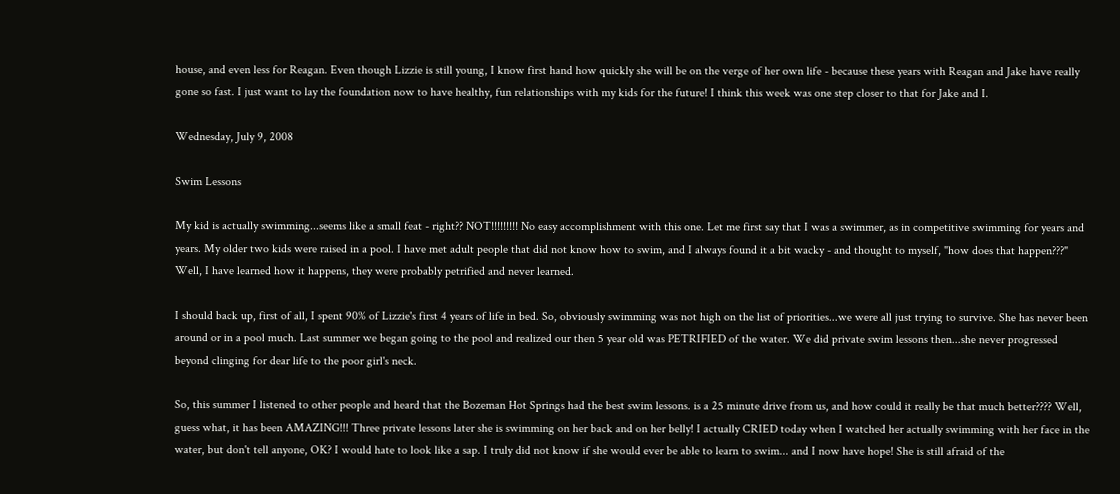house, and even less for Reagan. Even though Lizzie is still young, I know first hand how quickly she will be on the verge of her own life - because these years with Reagan and Jake have really gone so fast. I just want to lay the foundation now to have healthy, fun relationships with my kids for the future! I think this week was one step closer to that for Jake and I.

Wednesday, July 9, 2008

Swim Lessons

My kid is actually swimming...seems like a small feat - right?? NOT!!!!!!!!! No easy accomplishment with this one. Let me first say that I was a swimmer, as in competitive swimming for years and years. My older two kids were raised in a pool. I have met adult people that did not know how to swim, and I always found it a bit wacky - and thought to myself, "how does that happen???" Well, I have learned how it happens, they were probably petrified and never learned.

I should back up, first of all, I spent 90% of Lizzie's first 4 years of life in bed. So, obviously swimming was not high on the list of priorities...we were all just trying to survive. She has never been around or in a pool much. Last summer we began going to the pool and realized our then 5 year old was PETRIFIED of the water. We did private swim lessons then...she never progressed beyond clinging for dear life to the poor girl's neck.

So, this summer I listened to other people and heard that the Bozeman Hot Springs had the best swim lessons. is a 25 minute drive from us, and how could it really be that much better???? Well, guess what, it has been AMAZING!!! Three private lessons later she is swimming on her back and on her belly! I actually CRIED today when I watched her actually swimming with her face in the water, but don't tell anyone, OK? I would hate to look like a sap. I truly did not know if she would ever be able to learn to swim... and I now have hope! She is still afraid of the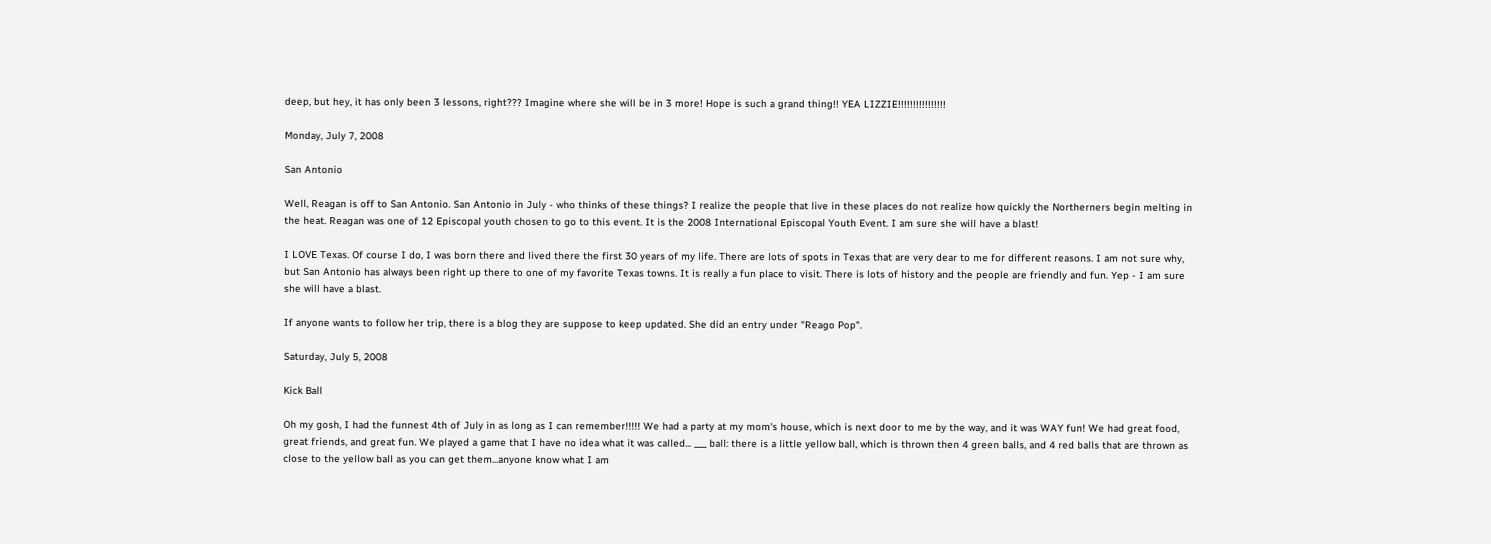deep, but hey, it has only been 3 lessons, right??? Imagine where she will be in 3 more! Hope is such a grand thing!! YEA LIZZIE!!!!!!!!!!!!!!!!

Monday, July 7, 2008

San Antonio

Well, Reagan is off to San Antonio. San Antonio in July - who thinks of these things? I realize the people that live in these places do not realize how quickly the Northerners begin melting in the heat. Reagan was one of 12 Episcopal youth chosen to go to this event. It is the 2008 International Episcopal Youth Event. I am sure she will have a blast!

I LOVE Texas. Of course I do, I was born there and lived there the first 30 years of my life. There are lots of spots in Texas that are very dear to me for different reasons. I am not sure why, but San Antonio has always been right up there to one of my favorite Texas towns. It is really a fun place to visit. There is lots of history and the people are friendly and fun. Yep - I am sure she will have a blast.

If anyone wants to follow her trip, there is a blog they are suppose to keep updated. She did an entry under "Reago Pop".

Saturday, July 5, 2008

Kick Ball

Oh my gosh, I had the funnest 4th of July in as long as I can remember!!!!! We had a party at my mom's house, which is next door to me by the way, and it was WAY fun! We had great food, great friends, and great fun. We played a game that I have no idea what it was called... ___ ball: there is a little yellow ball, which is thrown then 4 green balls, and 4 red balls that are thrown as close to the yellow ball as you can get them...anyone know what I am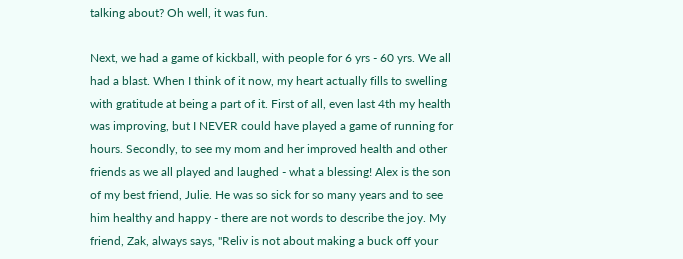talking about? Oh well, it was fun.

Next, we had a game of kickball, with people for 6 yrs - 60 yrs. We all had a blast. When I think of it now, my heart actually fills to swelling with gratitude at being a part of it. First of all, even last 4th my health was improving, but I NEVER could have played a game of running for hours. Secondly, to see my mom and her improved health and other friends as we all played and laughed - what a blessing! Alex is the son of my best friend, Julie. He was so sick for so many years and to see him healthy and happy - there are not words to describe the joy. My friend, Zak, always says, "Reliv is not about making a buck off your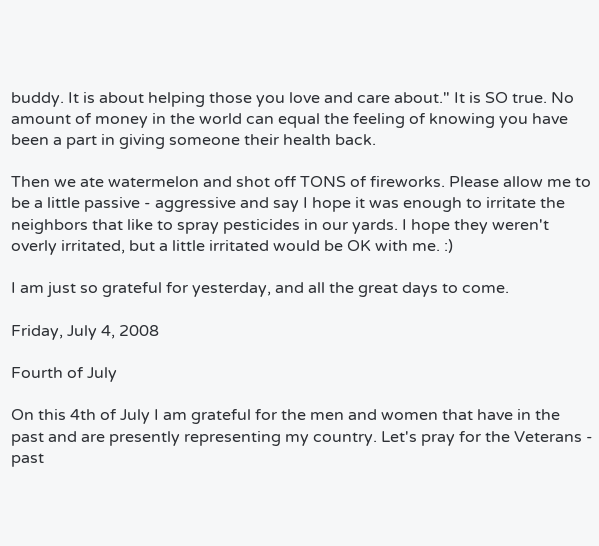buddy. It is about helping those you love and care about." It is SO true. No amount of money in the world can equal the feeling of knowing you have been a part in giving someone their health back.

Then we ate watermelon and shot off TONS of fireworks. Please allow me to be a little passive - aggressive and say I hope it was enough to irritate the neighbors that like to spray pesticides in our yards. I hope they weren't overly irritated, but a little irritated would be OK with me. :)

I am just so grateful for yesterday, and all the great days to come.

Friday, July 4, 2008

Fourth of July

On this 4th of July I am grateful for the men and women that have in the past and are presently representing my country. Let's pray for the Veterans - past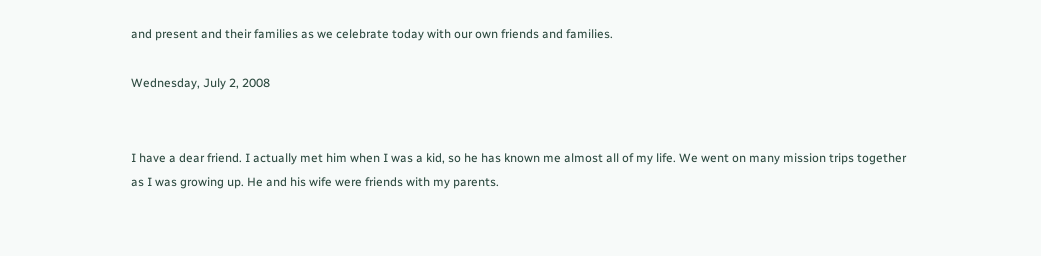and present and their families as we celebrate today with our own friends and families.

Wednesday, July 2, 2008


I have a dear friend. I actually met him when I was a kid, so he has known me almost all of my life. We went on many mission trips together as I was growing up. He and his wife were friends with my parents.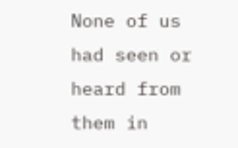None of us had seen or heard from them in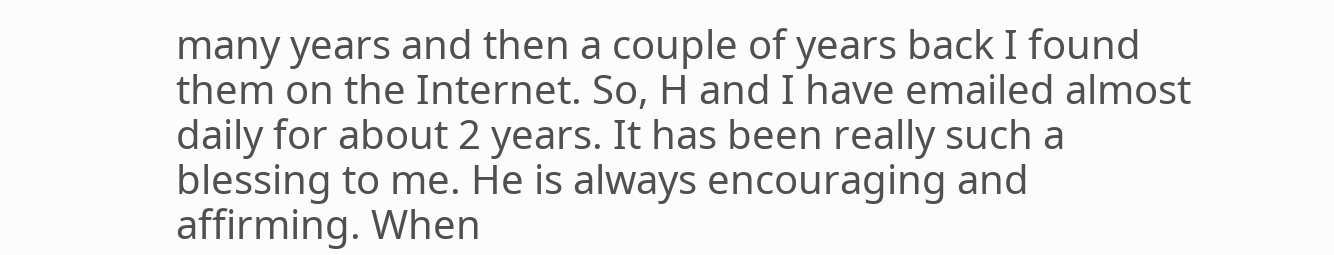many years and then a couple of years back I found them on the Internet. So, H and I have emailed almost daily for about 2 years. It has been really such a blessing to me. He is always encouraging and affirming. When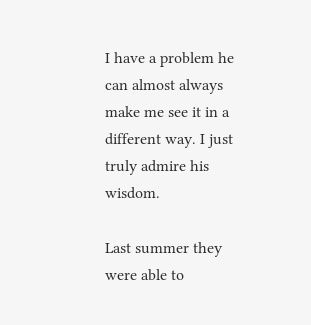I have a problem he can almost always make me see it in a different way. I just truly admire his wisdom.

Last summer they were able to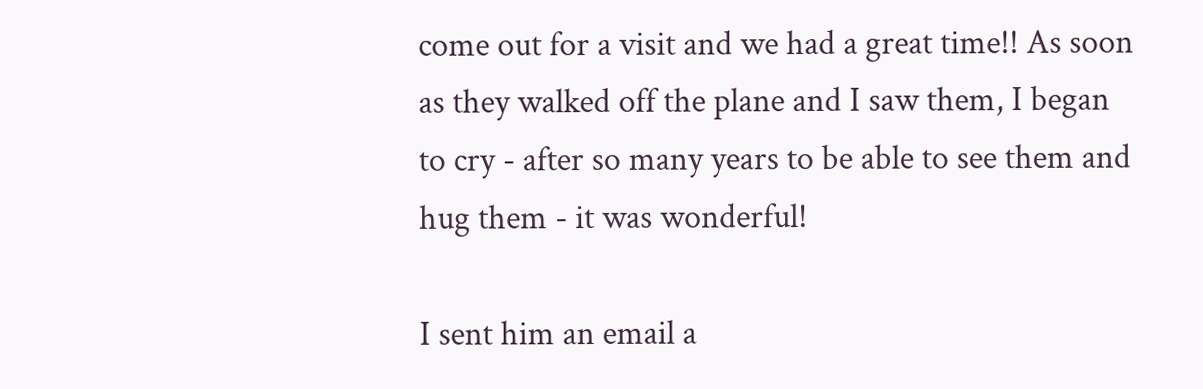come out for a visit and we had a great time!! As soon as they walked off the plane and I saw them, I began to cry - after so many years to be able to see them and hug them - it was wonderful!

I sent him an email a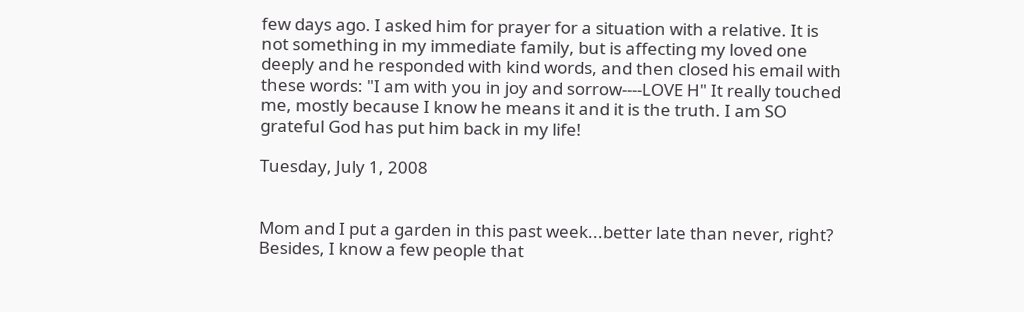few days ago. I asked him for prayer for a situation with a relative. It is not something in my immediate family, but is affecting my loved one deeply and he responded with kind words, and then closed his email with these words: "I am with you in joy and sorrow----LOVE H" It really touched me, mostly because I know he means it and it is the truth. I am SO grateful God has put him back in my life!

Tuesday, July 1, 2008


Mom and I put a garden in this past week...better late than never, right? Besides, I know a few people that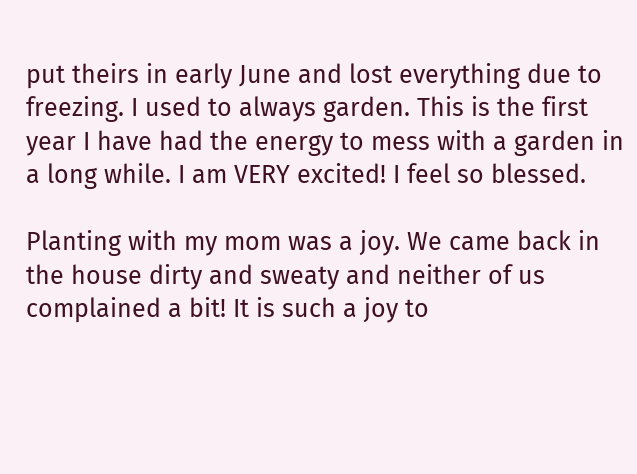put theirs in early June and lost everything due to freezing. I used to always garden. This is the first year I have had the energy to mess with a garden in a long while. I am VERY excited! I feel so blessed.

Planting with my mom was a joy. We came back in the house dirty and sweaty and neither of us complained a bit! It is such a joy to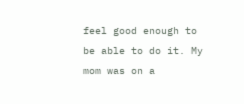feel good enough to be able to do it. My mom was on a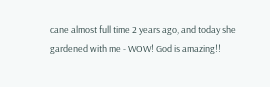cane almost full time 2 years ago, and today she gardened with me - WOW! God is amazing!!